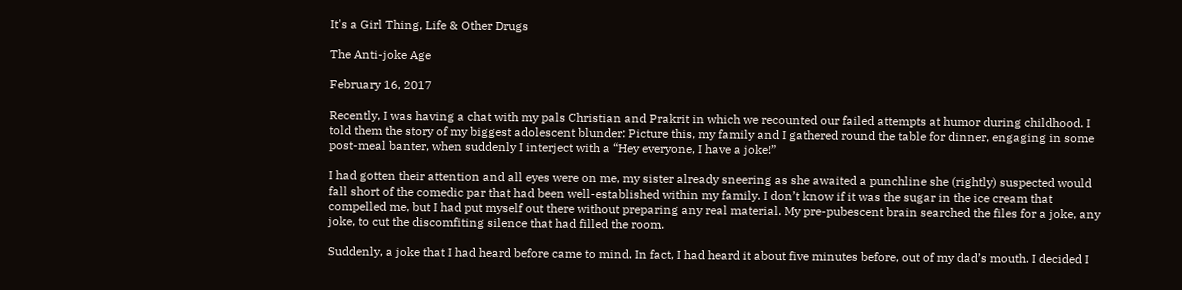It's a Girl Thing, Life & Other Drugs

The Anti-joke Age

February 16, 2017

Recently, I was having a chat with my pals Christian and Prakrit in which we recounted our failed attempts at humor during childhood. I told them the story of my biggest adolescent blunder: Picture this, my family and I gathered round the table for dinner, engaging in some post-meal banter, when suddenly I interject with a “Hey everyone, I have a joke!”

I had gotten their attention and all eyes were on me, my sister already sneering as she awaited a punchline she (rightly) suspected would fall short of the comedic par that had been well-established within my family. I don’t know if it was the sugar in the ice cream that compelled me, but I had put myself out there without preparing any real material. My pre-pubescent brain searched the files for a joke, any joke, to cut the discomfiting silence that had filled the room.

Suddenly, a joke that I had heard before came to mind. In fact, I had heard it about five minutes before, out of my dad’s mouth. I decided I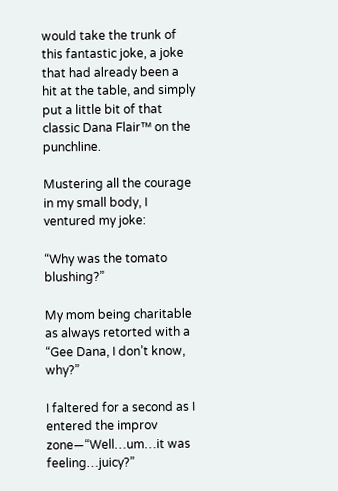would take the trunk of this fantastic joke, a joke that had already been a hit at the table, and simply put a little bit of that classic Dana Flair™ on the punchline.

Mustering all the courage in my small body, I ventured my joke:

“Why was the tomato blushing?”

My mom being charitable as always retorted with a “Gee Dana, I don’t know, why?”

I faltered for a second as I entered the improv zone—“Well…um…it was feeling…juicy?”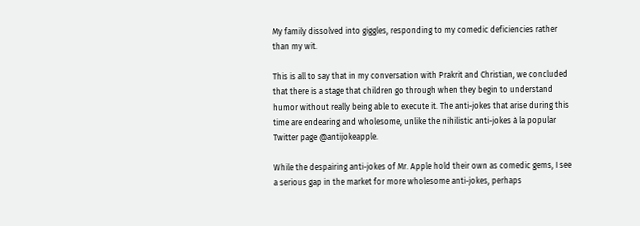My family dissolved into giggles, responding to my comedic deficiencies rather than my wit.

This is all to say that in my conversation with Prakrit and Christian, we concluded that there is a stage that children go through when they begin to understand humor without really being able to execute it. The anti-jokes that arise during this time are endearing and wholesome, unlike the nihilistic anti-jokes à la popular Twitter page @antijokeapple.

While the despairing anti-jokes of Mr. Apple hold their own as comedic gems, I see a serious gap in the market for more wholesome anti-jokes, perhaps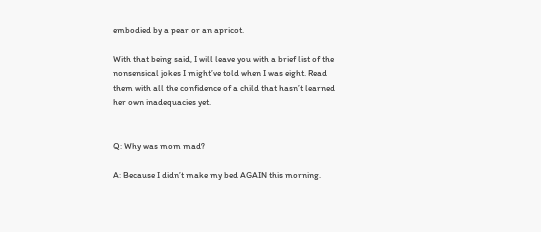embodied by a pear or an apricot.

With that being said, I will leave you with a brief list of the nonsensical jokes I might’ve told when I was eight. Read them with all the confidence of a child that hasn’t learned her own inadequacies yet.


Q: Why was mom mad?

A: Because I didn’t make my bed AGAIN this morning.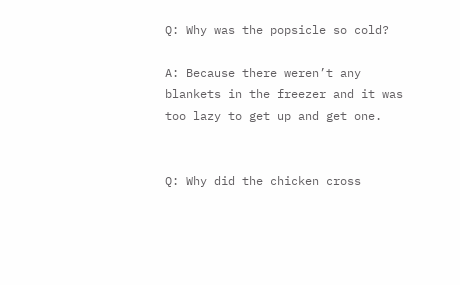Q: Why was the popsicle so cold?

A: Because there weren’t any blankets in the freezer and it was too lazy to get up and get one.


Q: Why did the chicken cross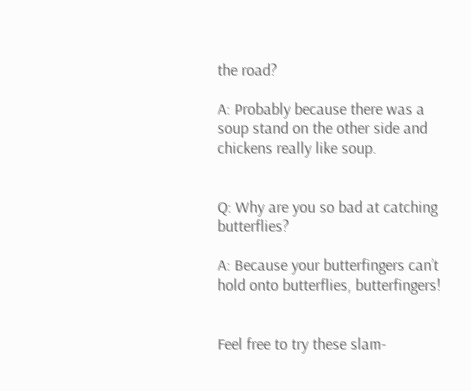the road?

A: Probably because there was a soup stand on the other side and chickens really like soup.


Q: Why are you so bad at catching butterflies?

A: Because your butterfingers can’t hold onto butterflies, butterfingers!


Feel free to try these slam-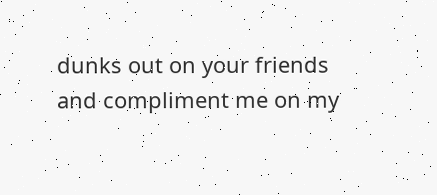dunks out on your friends and compliment me on my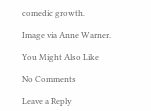comedic growth.

Image via Anne Warner.

You Might Also Like

No Comments

Leave a Reply